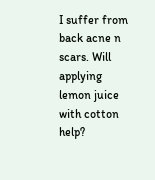I suffer from back acne n scars. Will applying lemon juice with cotton help?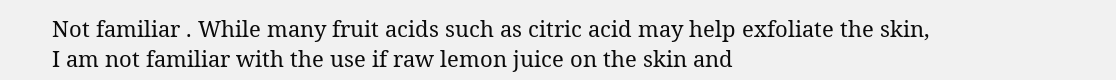Not familiar . While many fruit acids such as citric acid may help exfoliate the skin, I am not familiar with the use if raw lemon juice on the skin and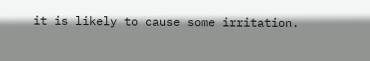it is likely to cause some irritation.